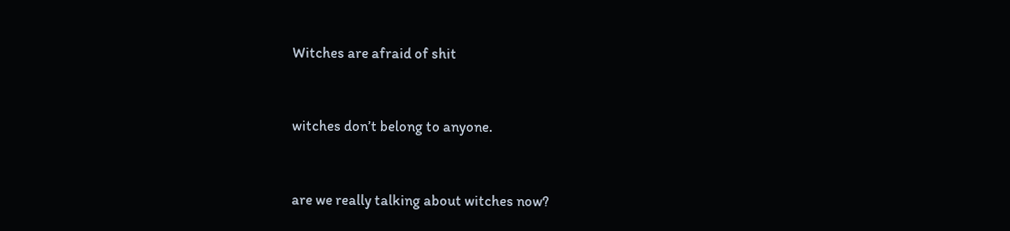Witches are afraid of shit


witches don’t belong to anyone.


are we really talking about witches now?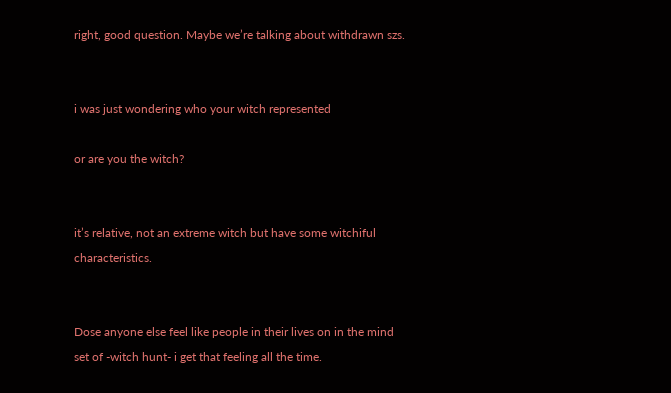right, good question. Maybe we’re talking about withdrawn szs.


i was just wondering who your witch represented

or are you the witch?


it’s relative, not an extreme witch but have some witchiful characteristics.


Dose anyone else feel like people in their lives on in the mind set of -witch hunt- i get that feeling all the time.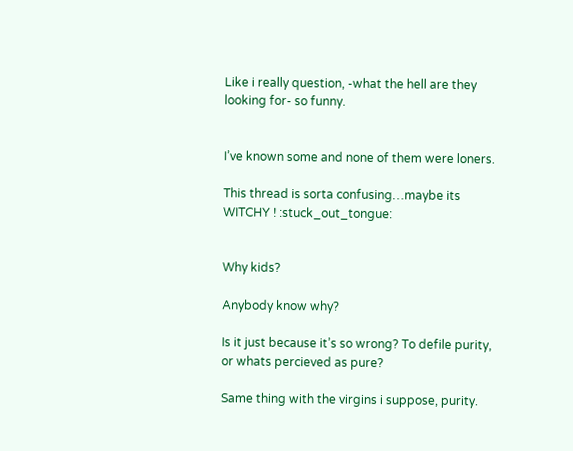Like i really question, -what the hell are they looking for- so funny.


I’ve known some and none of them were loners.

This thread is sorta confusing…maybe its WITCHY ! :stuck_out_tongue:


Why kids?

Anybody know why?

Is it just because it’s so wrong? To defile purity, or whats percieved as pure?

Same thing with the virgins i suppose, purity.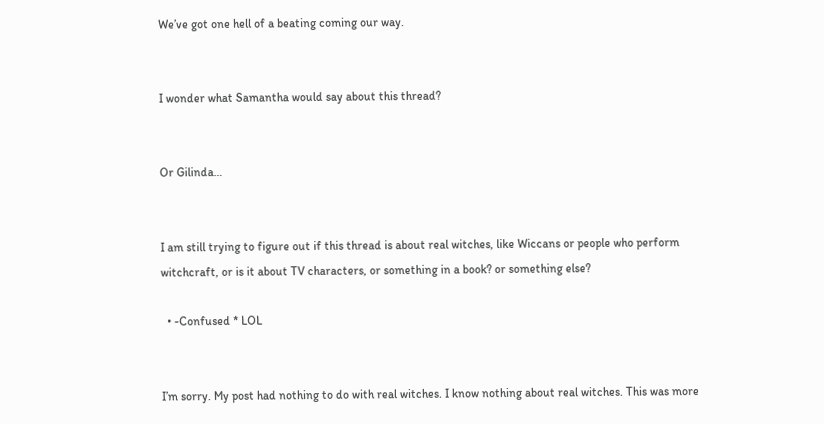We’ve got one hell of a beating coming our way.


I wonder what Samantha would say about this thread?


Or Gilinda…


I am still trying to figure out if this thread is about real witches, like Wiccans or people who perform witchcraft, or is it about TV characters, or something in a book? or something else?

  • -Confused * LOL


I’m sorry. My post had nothing to do with real witches. I know nothing about real witches. This was more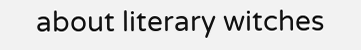about literary witches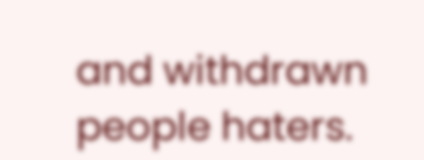and withdrawn people haters.